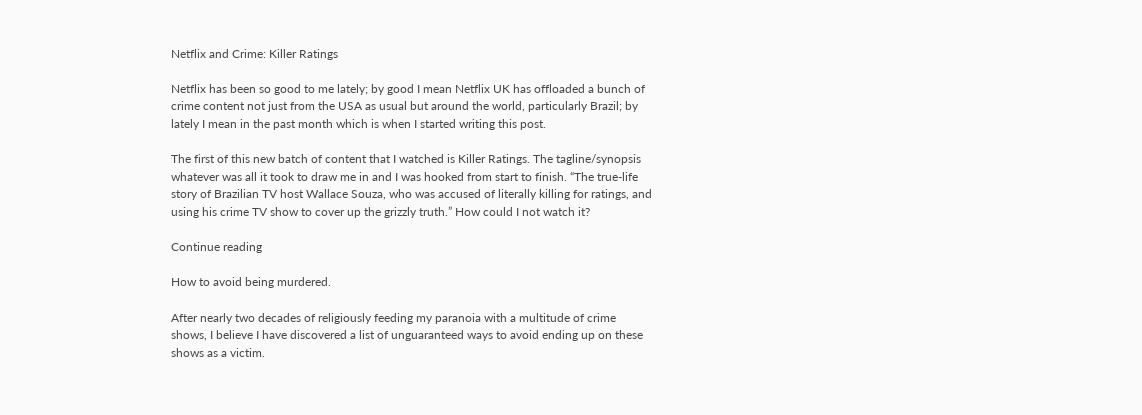Netflix and Crime: Killer Ratings

Netflix has been so good to me lately; by good I mean Netflix UK has offloaded a bunch of crime content not just from the USA as usual but around the world, particularly Brazil; by lately I mean in the past month which is when I started writing this post.

The first of this new batch of content that I watched is Killer Ratings. The tagline/synopsis whatever was all it took to draw me in and I was hooked from start to finish. “The true-life story of Brazilian TV host Wallace Souza, who was accused of literally killing for ratings, and using his crime TV show to cover up the grizzly truth.” How could I not watch it?

Continue reading

How to avoid being murdered.

After nearly two decades of religiously feeding my paranoia with a multitude of crime shows, I believe I have discovered a list of unguaranteed ways to avoid ending up on these shows as a victim.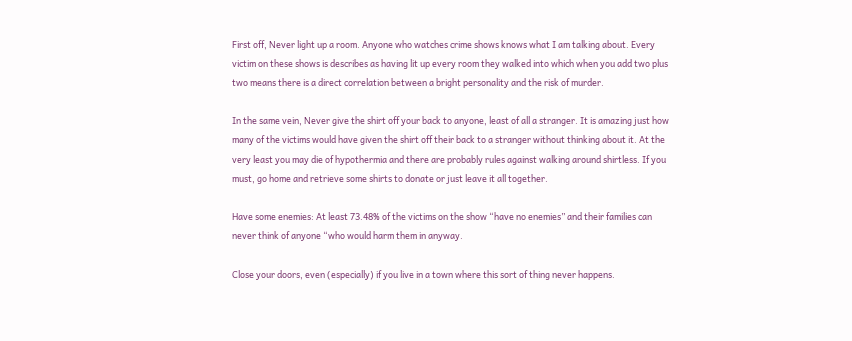First off, Never light up a room. Anyone who watches crime shows knows what I am talking about. Every victim on these shows is describes as having lit up every room they walked into which when you add two plus two means there is a direct correlation between a bright personality and the risk of murder.

In the same vein, Never give the shirt off your back to anyone, least of all a stranger. It is amazing just how many of the victims would have given the shirt off their back to a stranger without thinking about it. At the very least you may die of hypothermia and there are probably rules against walking around shirtless. If you must, go home and retrieve some shirts to donate or just leave it all together.

Have some enemies: At least 73.48% of the victims on the show “have no enemies” and their families can never think of anyone “who would harm them in anyway.

Close your doors, even (especially) if you live in a town where this sort of thing never happens.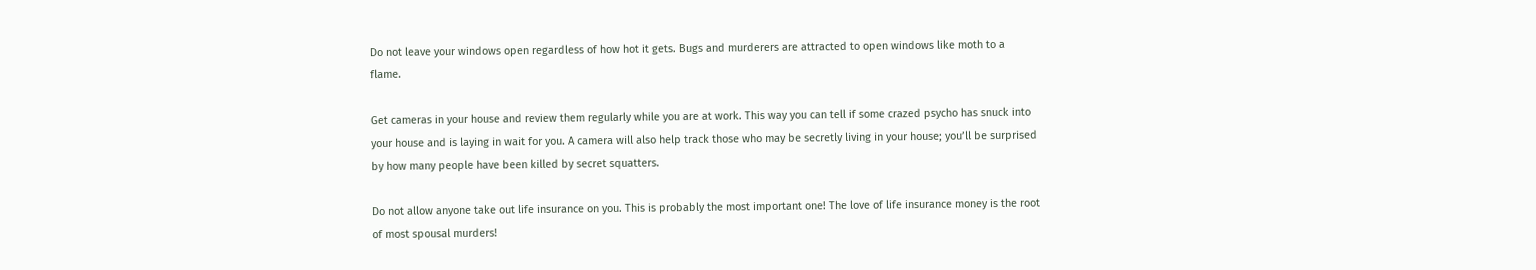Do not leave your windows open regardless of how hot it gets. Bugs and murderers are attracted to open windows like moth to a flame.

Get cameras in your house and review them regularly while you are at work. This way you can tell if some crazed psycho has snuck into your house and is laying in wait for you. A camera will also help track those who may be secretly living in your house; you’ll be surprised by how many people have been killed by secret squatters.

Do not allow anyone take out life insurance on you. This is probably the most important one! The love of life insurance money is the root of most spousal murders!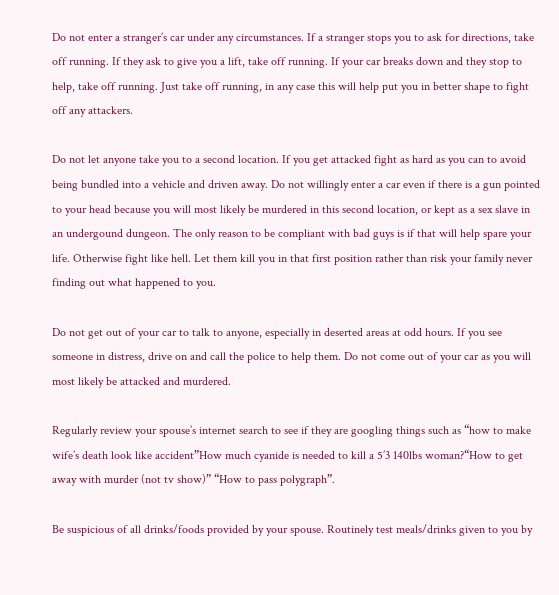Do not enter a stranger’s car under any circumstances. If a stranger stops you to ask for directions, take off running. If they ask to give you a lift, take off running. If your car breaks down and they stop to help, take off running. Just take off running, in any case this will help put you in better shape to fight off any attackers.

Do not let anyone take you to a second location. If you get attacked fight as hard as you can to avoid being bundled into a vehicle and driven away. Do not willingly enter a car even if there is a gun pointed to your head because you will most likely be murdered in this second location, or kept as a sex slave in an undergound dungeon. The only reason to be compliant with bad guys is if that will help spare your life. Otherwise fight like hell. Let them kill you in that first position rather than risk your family never finding out what happened to you.

Do not get out of your car to talk to anyone, especially in deserted areas at odd hours. If you see someone in distress, drive on and call the police to help them. Do not come out of your car as you will most likely be attacked and murdered.

Regularly review your spouse’s internet search to see if they are googling things such as “how to make wife’s death look like accident”How much cyanide is needed to kill a 5’3 140lbs woman?“How to get away with murder (not tv show)” “How to pass polygraph”.

Be suspicious of all drinks/foods provided by your spouse. Routinely test meals/drinks given to you by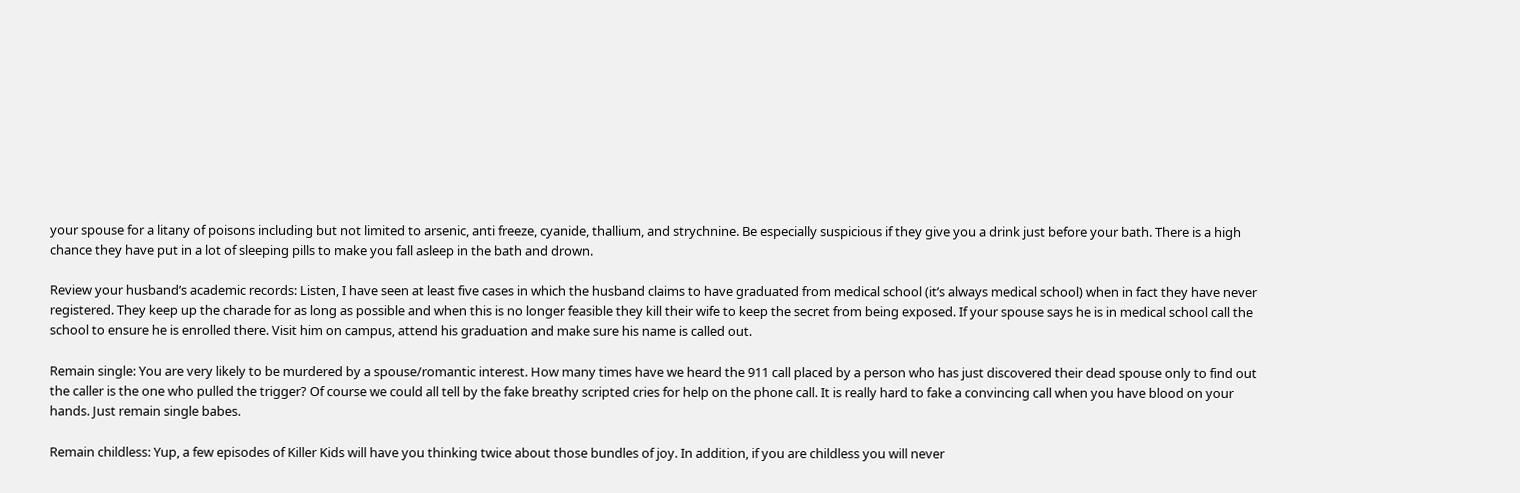your spouse for a litany of poisons including but not limited to arsenic, anti freeze, cyanide, thallium, and strychnine. Be especially suspicious if they give you a drink just before your bath. There is a high chance they have put in a lot of sleeping pills to make you fall asleep in the bath and drown.

Review your husband’s academic records: Listen, I have seen at least five cases in which the husband claims to have graduated from medical school (it’s always medical school) when in fact they have never registered. They keep up the charade for as long as possible and when this is no longer feasible they kill their wife to keep the secret from being exposed. If your spouse says he is in medical school call the school to ensure he is enrolled there. Visit him on campus, attend his graduation and make sure his name is called out.

Remain single: You are very likely to be murdered by a spouse/romantic interest. How many times have we heard the 911 call placed by a person who has just discovered their dead spouse only to find out the caller is the one who pulled the trigger? Of course we could all tell by the fake breathy scripted cries for help on the phone call. It is really hard to fake a convincing call when you have blood on your hands. Just remain single babes.

Remain childless: Yup, a few episodes of Killer Kids will have you thinking twice about those bundles of joy. In addition, if you are childless you will never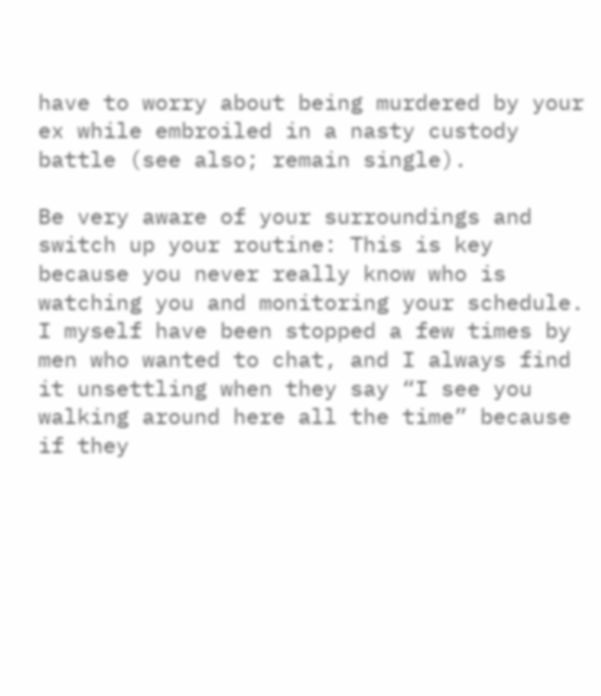have to worry about being murdered by your ex while embroiled in a nasty custody battle (see also; remain single).

Be very aware of your surroundings and switch up your routine: This is key because you never really know who is watching you and monitoring your schedule. I myself have been stopped a few times by men who wanted to chat, and I always find it unsettling when they say “I see you walking around here all the time” because if they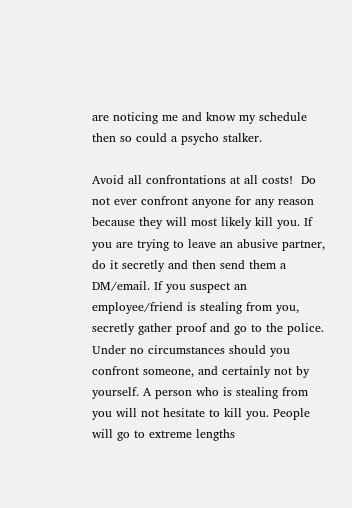are noticing me and know my schedule then so could a psycho stalker.

Avoid all confrontations at all costs!  Do not ever confront anyone for any reason because they will most likely kill you. If you are trying to leave an abusive partner, do it secretly and then send them a DM/email. If you suspect an employee/friend is stealing from you, secretly gather proof and go to the police. Under no circumstances should you confront someone, and certainly not by yourself. A person who is stealing from you will not hesitate to kill you. People will go to extreme lengths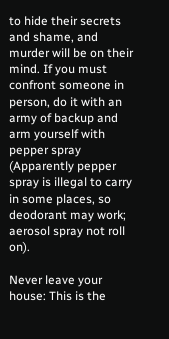to hide their secrets and shame, and murder will be on their mind. If you must confront someone in person, do it with an army of backup and arm yourself with pepper spray (Apparently pepper spray is illegal to carry in some places, so deodorant may work; aerosol spray not roll on).

Never leave your house: This is the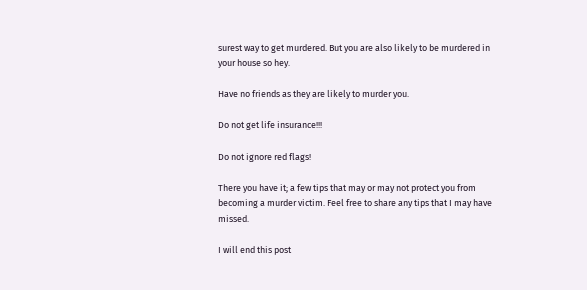surest way to get murdered. But you are also likely to be murdered in your house so hey.

Have no friends as they are likely to murder you.

Do not get life insurance!!!

Do not ignore red flags!

There you have it; a few tips that may or may not protect you from becoming a murder victim. Feel free to share any tips that I may have missed.

I will end this post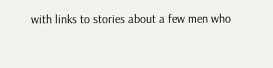with links to stories about a few men who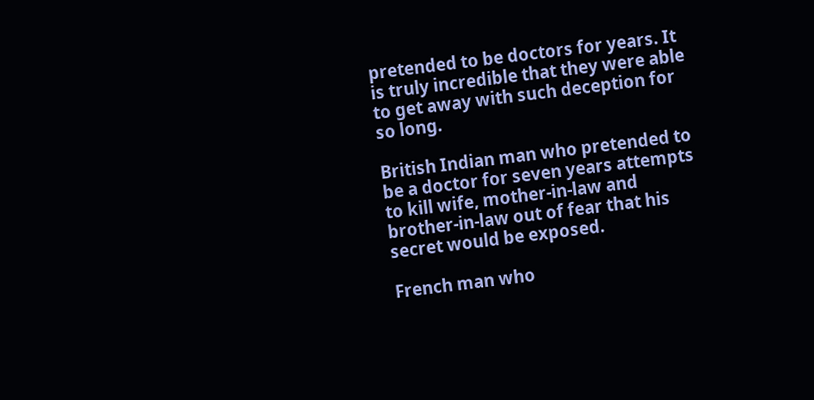pretended to be doctors for years. It is truly incredible that they were able to get away with such deception for so long.

British Indian man who pretended to be a doctor for seven years attempts to kill wife, mother-in-law and brother-in-law out of fear that his secret would be exposed.

French man who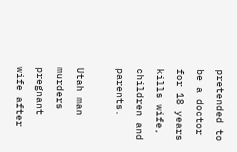pretended to be a doctor for 18 years kills wife, children and parents.

Utah man murders pregnant wife after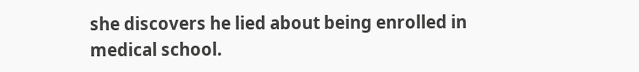she discovers he lied about being enrolled in medical school.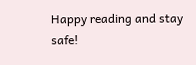Happy reading and stay safe!